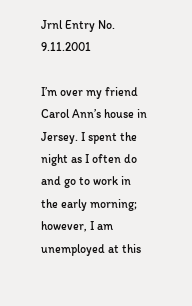Jrnl Entry No. 9.11.2001

I’m over my friend Carol Ann’s house in Jersey. I spent the night as I often do and go to work in the early morning; however, I am unemployed at this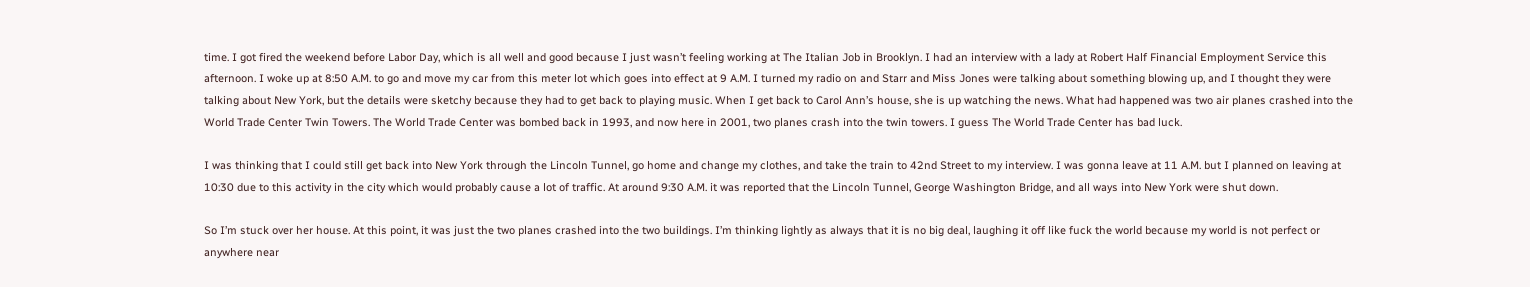time. I got fired the weekend before Labor Day, which is all well and good because I just wasn’t feeling working at The Italian Job in Brooklyn. I had an interview with a lady at Robert Half Financial Employment Service this afternoon. I woke up at 8:50 A.M. to go and move my car from this meter lot which goes into effect at 9 A.M. I turned my radio on and Starr and Miss Jones were talking about something blowing up, and I thought they were talking about New York, but the details were sketchy because they had to get back to playing music. When I get back to Carol Ann’s house, she is up watching the news. What had happened was two air planes crashed into the World Trade Center Twin Towers. The World Trade Center was bombed back in 1993, and now here in 2001, two planes crash into the twin towers. I guess The World Trade Center has bad luck.

I was thinking that I could still get back into New York through the Lincoln Tunnel, go home and change my clothes, and take the train to 42nd Street to my interview. I was gonna leave at 11 A.M. but I planned on leaving at 10:30 due to this activity in the city which would probably cause a lot of traffic. At around 9:30 A.M. it was reported that the Lincoln Tunnel, George Washington Bridge, and all ways into New York were shut down.

So I’m stuck over her house. At this point, it was just the two planes crashed into the two buildings. I’m thinking lightly as always that it is no big deal, laughing it off like fuck the world because my world is not perfect or anywhere near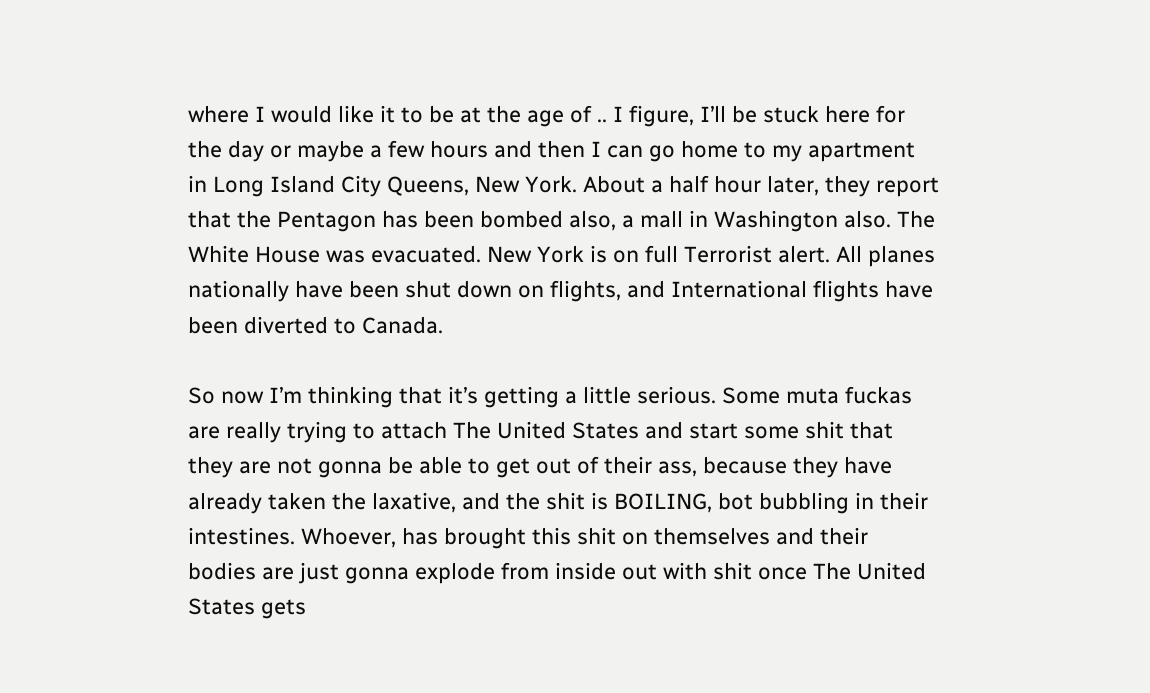where I would like it to be at the age of .. I figure, I’ll be stuck here for the day or maybe a few hours and then I can go home to my apartment in Long Island City Queens, New York. About a half hour later, they report that the Pentagon has been bombed also, a mall in Washington also. The White House was evacuated. New York is on full Terrorist alert. All planes nationally have been shut down on flights, and International flights have been diverted to Canada.

So now I’m thinking that it’s getting a little serious. Some muta fuckas are really trying to attach The United States and start some shit that they are not gonna be able to get out of their ass, because they have already taken the laxative, and the shit is BOILING, bot bubbling in their intestines. Whoever, has brought this shit on themselves and their bodies are just gonna explode from inside out with shit once The United States gets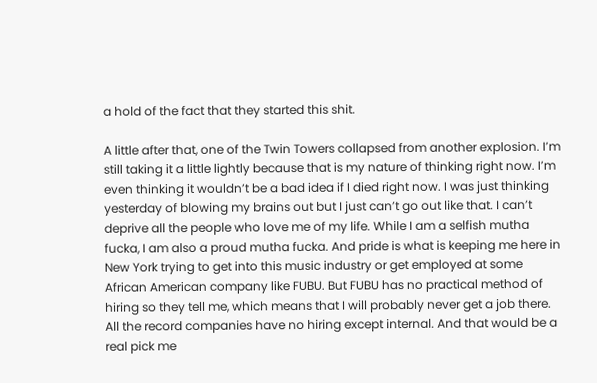a hold of the fact that they started this shit.

A little after that, one of the Twin Towers collapsed from another explosion. I’m still taking it a little lightly because that is my nature of thinking right now. I’m even thinking it wouldn’t be a bad idea if I died right now. I was just thinking yesterday of blowing my brains out but I just can’t go out like that. I can’t deprive all the people who love me of my life. While I am a selfish mutha fucka, I am also a proud mutha fucka. And pride is what is keeping me here in New York trying to get into this music industry or get employed at some African American company like FUBU. But FUBU has no practical method of hiring so they tell me, which means that I will probably never get a job there. All the record companies have no hiring except internal. And that would be a real pick me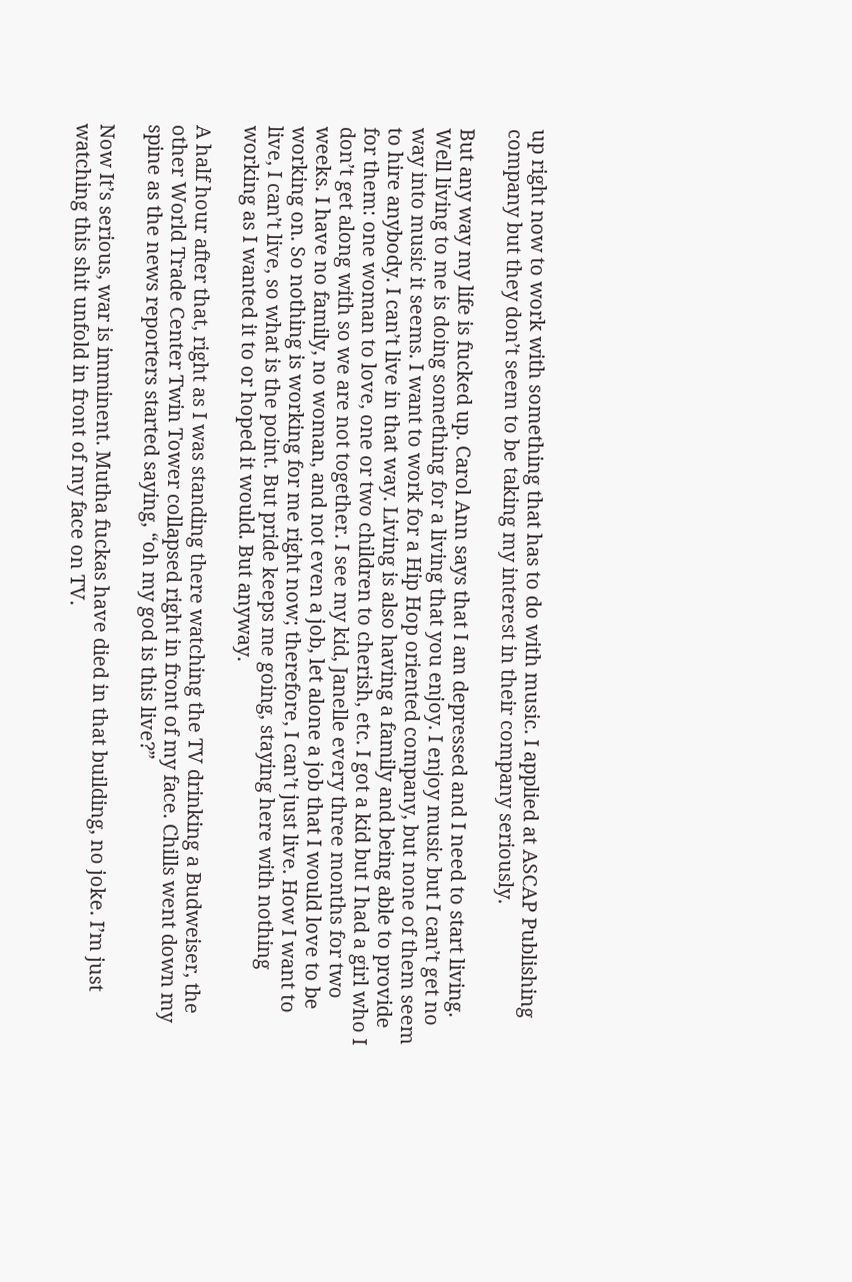up right now to work with something that has to do with music. I applied at ASCAP Publishing company but they don’t seem to be taking my interest in their company seriously.

But any way my life is fucked up. Carol Ann says that I am depressed and I need to start living. Well living to me is doing something for a living that you enjoy. I enjoy music but I can’t get no way into music it seems. I want to work for a Hip Hop oriented company, but none of them seem to hire anybody. I can’t live in that way. Living is also having a family and being able to provide for them: one woman to love, one or two children to cherish, etc. I got a kid but I had a girl who I don’t get along with so we are not together. I see my kid, Janelle every three months for two weeks. I have no family, no woman, and not even a job, let alone a job that I would love to be working on. So nothing is working for me right now; therefore, I can’t just live. How I want to live, I can’t live, so what is the point. But pride keeps me going, staying here with nothing working as I wanted it to or hoped it would. But anyway.

A half hour after that, right as I was standing there watching the TV drinking a Budweiser, the other World Trade Center Twin Tower collapsed right in front of my face. Chills went down my spine as the news reporters started saying, “oh my god is this live?”

Now It’s serious, war is imminent. Mutha fuckas have died in that building, no joke. I’m just watching this shit unfold in front of my face on TV.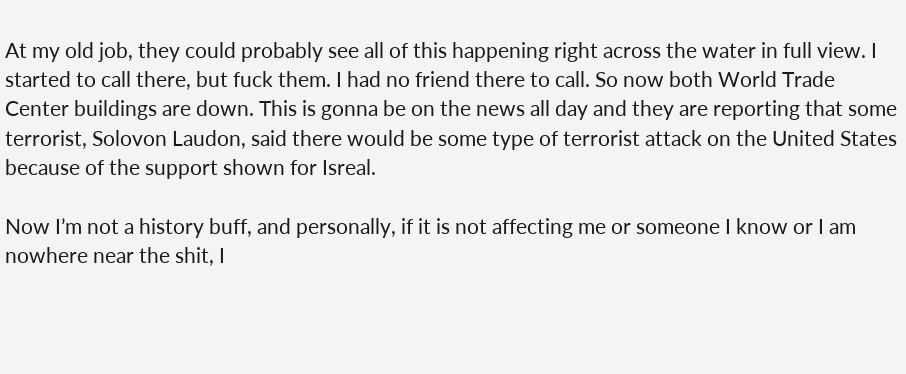At my old job, they could probably see all of this happening right across the water in full view. I started to call there, but fuck them. I had no friend there to call. So now both World Trade Center buildings are down. This is gonna be on the news all day and they are reporting that some terrorist, Solovon Laudon, said there would be some type of terrorist attack on the United States because of the support shown for Isreal.

Now I’m not a history buff, and personally, if it is not affecting me or someone I know or I am nowhere near the shit, I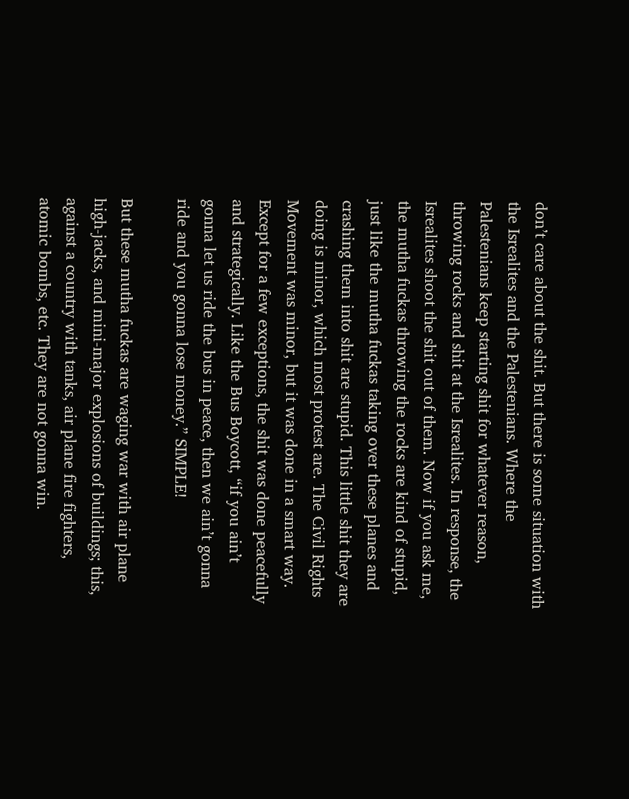don’t care about the shit. But there is some situation with the Isrealites and the Palestenians. Where the Palestenians keep starting shit for whatever reason, throwing rocks and shit at the Isrealites. In response, the Isrealites shoot the shit out of them. Now if you ask me, the mutha fuckas throwing the rocks are kind of stupid, just like the mutha fuckas taking over these planes and crashing them into shit are stupid. This little shit they are doing is minor, which most protest are. The Civil Rights Movement was minor, but it was done in a smart way. Except for a few exceptions, the shit was done peacefully and strategically. Like the Bus Boycott, “if you ain’t gonna let us ride the bus in peace, then we ain’t gonna ride and you gonna lose money.” SIMPLE!

But these mutha fuckas are waging war with air plane high-jacks, and mini-major explosions of buildings; this, against a country with tanks, air plane fire fighters, atomic bombs, etc. They are not gonna win.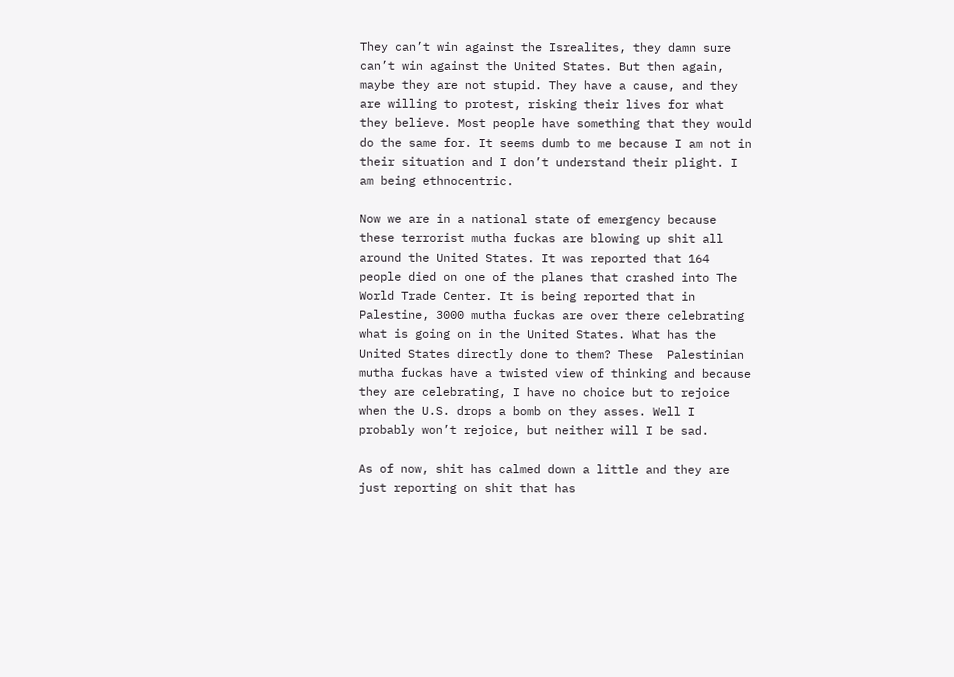They can’t win against the Isrealites, they damn sure can’t win against the United States. But then again, maybe they are not stupid. They have a cause, and they are willing to protest, risking their lives for what they believe. Most people have something that they would do the same for. It seems dumb to me because I am not in their situation and I don’t understand their plight. I am being ethnocentric.

Now we are in a national state of emergency because these terrorist mutha fuckas are blowing up shit all around the United States. It was reported that 164 people died on one of the planes that crashed into The World Trade Center. It is being reported that in Palestine, 3000 mutha fuckas are over there celebrating what is going on in the United States. What has the United States directly done to them? These  Palestinian mutha fuckas have a twisted view of thinking and because they are celebrating, I have no choice but to rejoice when the U.S. drops a bomb on they asses. Well I probably won’t rejoice, but neither will I be sad.

As of now, shit has calmed down a little and they are just reporting on shit that has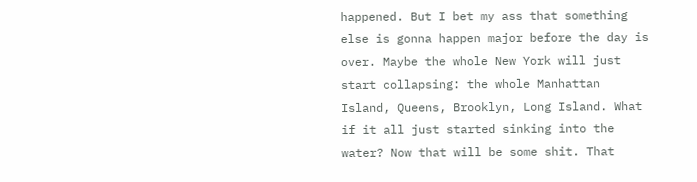happened. But I bet my ass that something else is gonna happen major before the day is over. Maybe the whole New York will just start collapsing: the whole Manhattan Island, Queens, Brooklyn, Long Island. What if it all just started sinking into the water? Now that will be some shit. That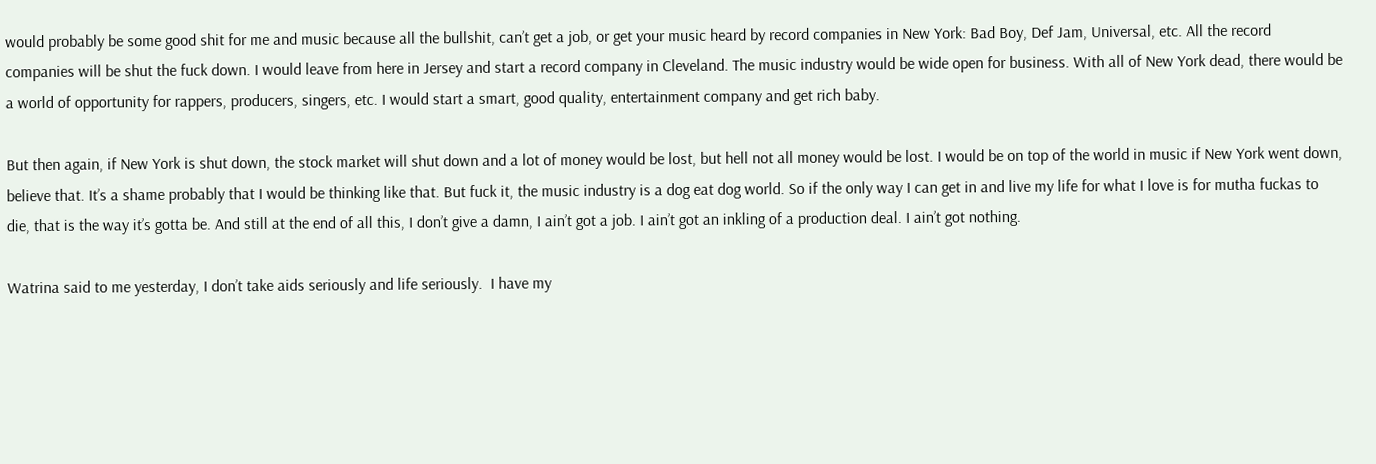would probably be some good shit for me and music because all the bullshit, can’t get a job, or get your music heard by record companies in New York: Bad Boy, Def Jam, Universal, etc. All the record companies will be shut the fuck down. I would leave from here in Jersey and start a record company in Cleveland. The music industry would be wide open for business. With all of New York dead, there would be a world of opportunity for rappers, producers, singers, etc. I would start a smart, good quality, entertainment company and get rich baby.

But then again, if New York is shut down, the stock market will shut down and a lot of money would be lost, but hell not all money would be lost. I would be on top of the world in music if New York went down, believe that. It’s a shame probably that I would be thinking like that. But fuck it, the music industry is a dog eat dog world. So if the only way I can get in and live my life for what I love is for mutha fuckas to die, that is the way it’s gotta be. And still at the end of all this, I don’t give a damn, I ain’t got a job. I ain’t got an inkling of a production deal. I ain’t got nothing.

Watrina said to me yesterday, I don’t take aids seriously and life seriously.  I have my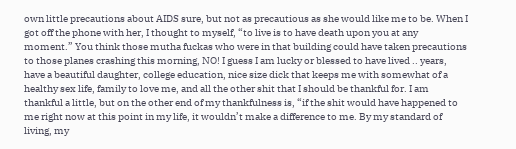own little precautions about AIDS sure, but not as precautious as she would like me to be. When I got off the phone with her, I thought to myself, “to live is to have death upon you at any moment.” You think those mutha fuckas who were in that building could have taken precautions to those planes crashing this morning, NO! I guess I am lucky or blessed to have lived .. years, have a beautiful daughter, college education, nice size dick that keeps me with somewhat of a healthy sex life, family to love me, and all the other shit that I should be thankful for. I am thankful a little, but on the other end of my thankfulness is, “if the shit would have happened to me right now at this point in my life, it wouldn’t make a difference to me. By my standard of living, my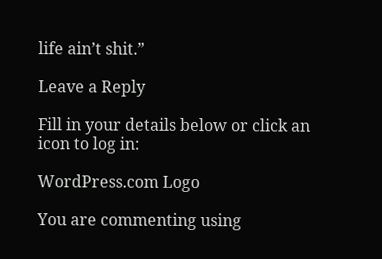life ain’t shit.”

Leave a Reply

Fill in your details below or click an icon to log in:

WordPress.com Logo

You are commenting using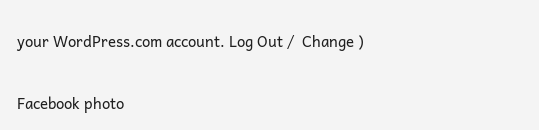your WordPress.com account. Log Out /  Change )

Facebook photo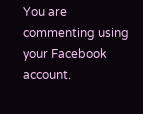You are commenting using your Facebook account.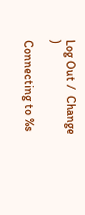Log Out /  Change )

Connecting to %s